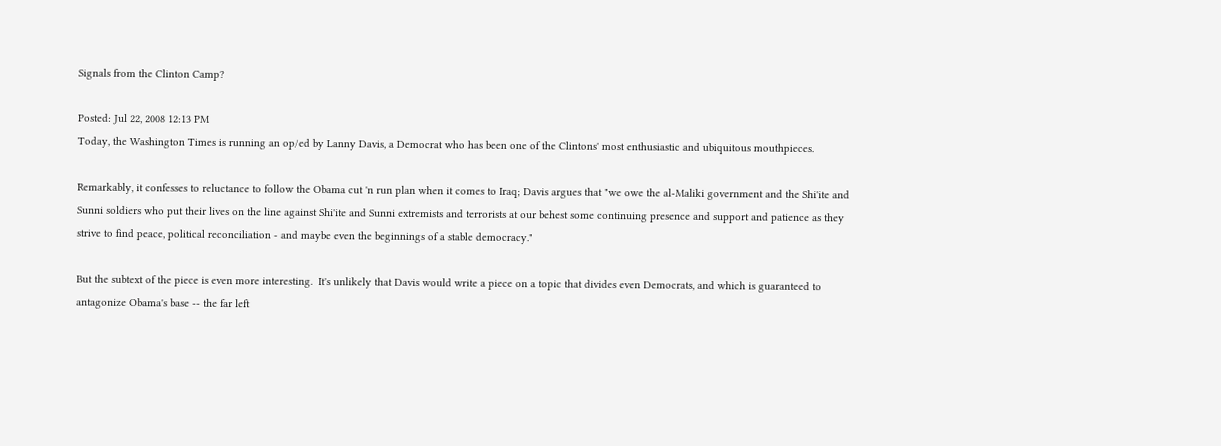Signals from the Clinton Camp?

Posted: Jul 22, 2008 12:13 PM
Today, the Washington Times is running an op/ed by Lanny Davis, a Democrat who has been one of the Clintons' most enthusiastic and ubiquitous mouthpieces.

Remarkably, it confesses to reluctance to follow the Obama cut 'n run plan when it comes to Iraq; Davis argues that "we owe the al-Maliki government and the Shi'ite and Sunni soldiers who put their lives on the line against Shi'ite and Sunni extremists and terrorists at our behest some continuing presence and support and patience as they strive to find peace, political reconciliation - and maybe even the beginnings of a stable democracy."

But the subtext of the piece is even more interesting.  It's unlikely that Davis would write a piece on a topic that divides even Democrats, and which is guaranteed to antagonize Obama's base -- the far left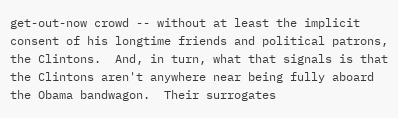get-out-now crowd -- without at least the implicit consent of his longtime friends and political patrons, the Clintons.  And, in turn, what that signals is that the Clintons aren't anywhere near being fully aboard the Obama bandwagon.  Their surrogates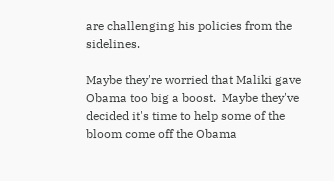are challenging his policies from the sidelines.

Maybe they're worried that Maliki gave Obama too big a boost.  Maybe they've decided it's time to help some of the bloom come off the Obama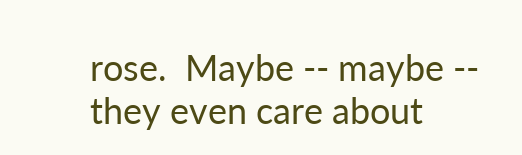rose.  Maybe -- maybe -- they even care about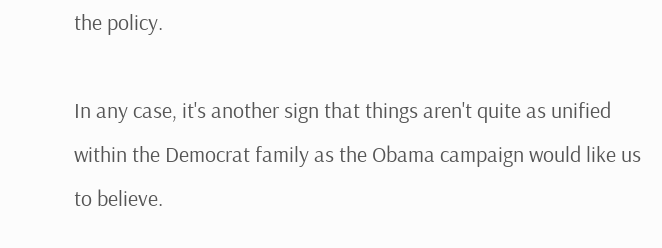the policy.

In any case, it's another sign that things aren't quite as unified within the Democrat family as the Obama campaign would like us to believe.